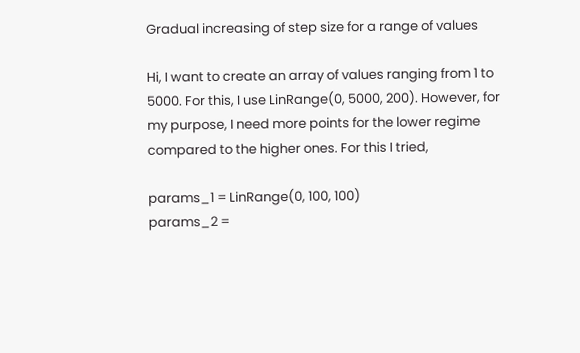Gradual increasing of step size for a range of values

Hi, I want to create an array of values ranging from 1 to 5000. For this, I use LinRange(0, 5000, 200). However, for my purpose, I need more points for the lower regime compared to the higher ones. For this I tried,

params_1 = LinRange(0, 100, 100)
params_2 =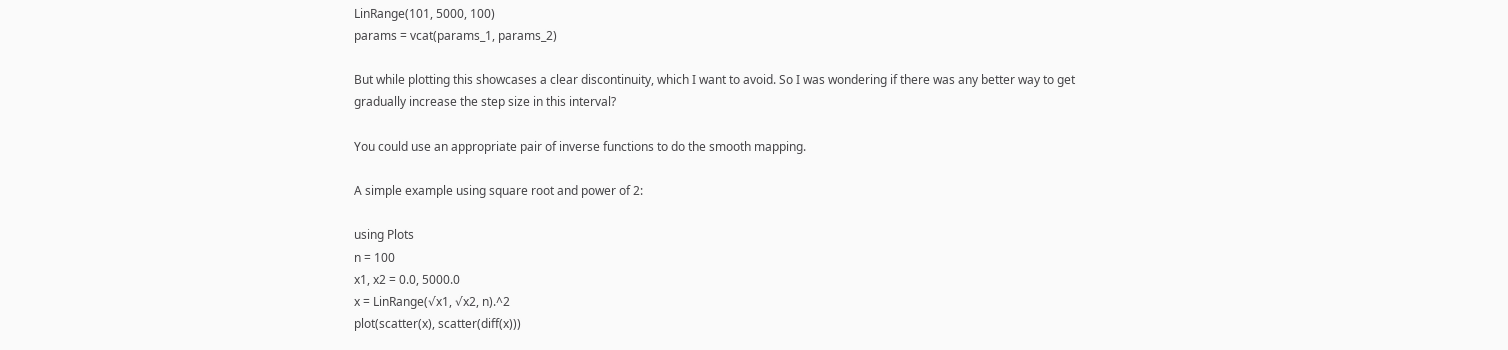LinRange(101, 5000, 100)
params = vcat(params_1, params_2)

But while plotting this showcases a clear discontinuity, which I want to avoid. So I was wondering if there was any better way to get gradually increase the step size in this interval?

You could use an appropriate pair of inverse functions to do the smooth mapping.

A simple example using square root and power of 2:

using Plots
n = 100
x1, x2 = 0.0, 5000.0
x = LinRange(√x1, √x2, n).^2
plot(scatter(x), scatter(diff(x)))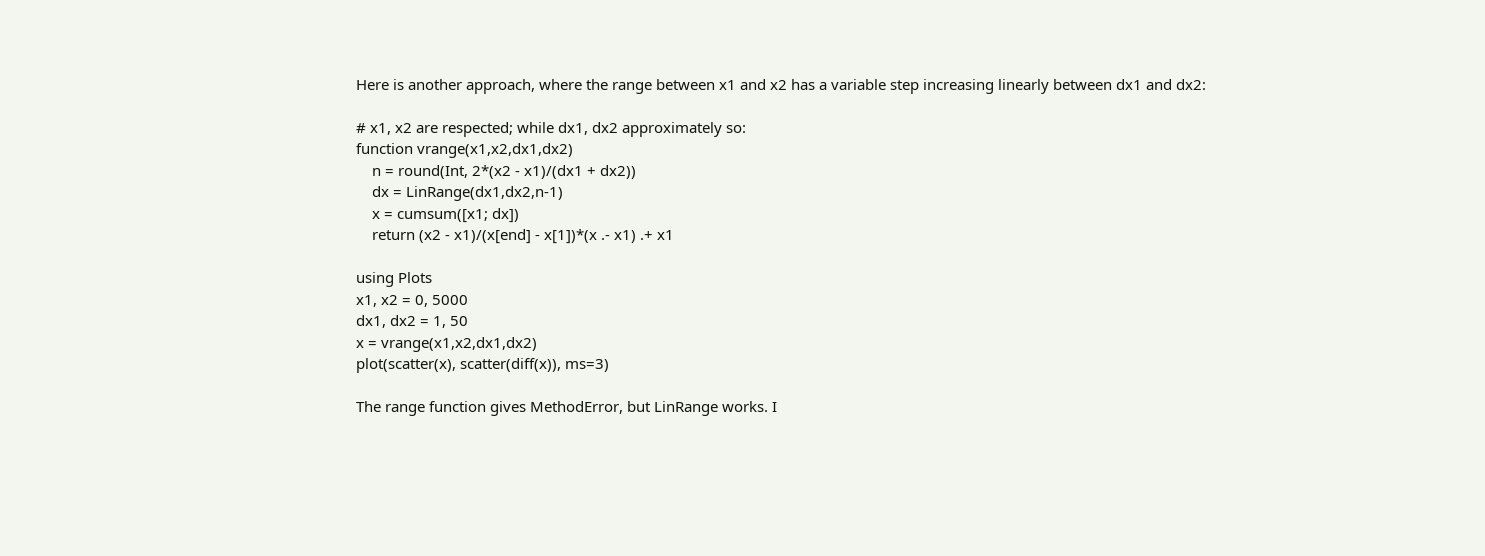Here is another approach, where the range between x1 and x2 has a variable step increasing linearly between dx1 and dx2:

# x1, x2 are respected; while dx1, dx2 approximately so:
function vrange(x1,x2,dx1,dx2)
    n = round(Int, 2*(x2 - x1)/(dx1 + dx2))
    dx = LinRange(dx1,dx2,n-1)
    x = cumsum([x1; dx])
    return (x2 - x1)/(x[end] - x[1])*(x .- x1) .+ x1

using Plots
x1, x2 = 0, 5000
dx1, dx2 = 1, 50
x = vrange(x1,x2,dx1,dx2)
plot(scatter(x), scatter(diff(x)), ms=3)

The range function gives MethodError, but LinRange works. I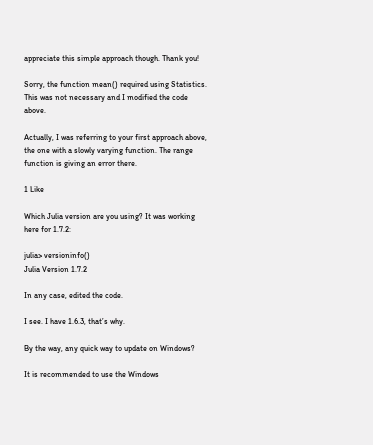appreciate this simple approach though. Thank you!

Sorry, the function mean() required using Statistics. This was not necessary and I modified the code above.

Actually, I was referring to your first approach above, the one with a slowly varying function. The range function is giving an error there.

1 Like

Which Julia version are you using? It was working here for 1.7.2:

julia> versioninfo()
Julia Version 1.7.2

In any case, edited the code.

I see. I have 1.6.3, that’s why.

By the way, any quick way to update on Windows?

It is recommended to use the Windows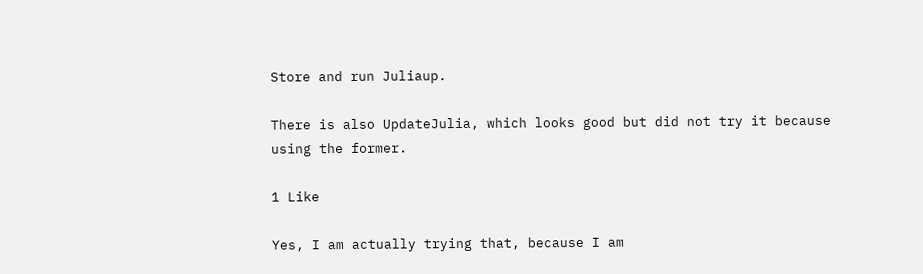Store and run Juliaup.

There is also UpdateJulia, which looks good but did not try it because using the former.

1 Like

Yes, I am actually trying that, because I am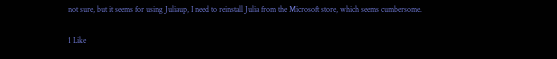not sure, but it seems for using Juliaup, I need to reinstall Julia from the Microsoft store, which seems cumbersome.

1 Like